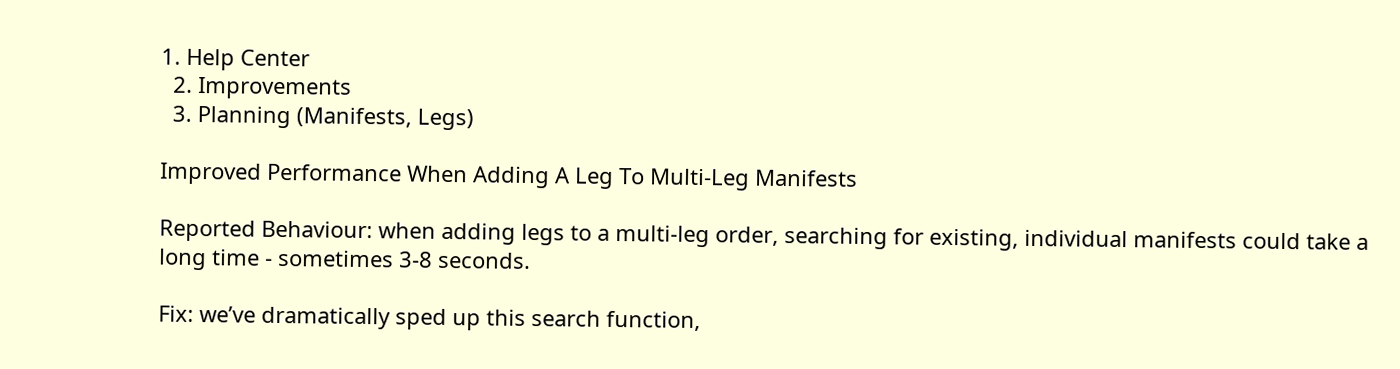1. Help Center
  2. Improvements
  3. Planning (Manifests, Legs)

Improved Performance When Adding A Leg To Multi-Leg Manifests

Reported Behaviour: when adding legs to a multi-leg order, searching for existing, individual manifests could take a long time - sometimes 3-8 seconds.

Fix: we’ve dramatically sped up this search function,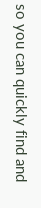so you can quickly find and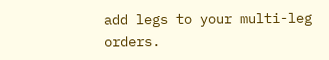add legs to your multi-leg orders.